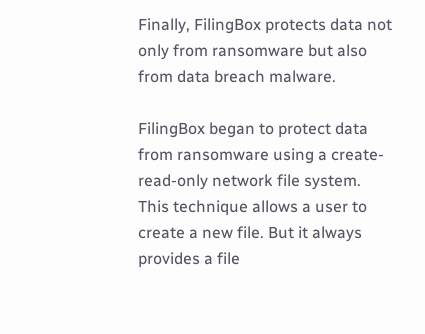Finally, FilingBox protects data not only from ransomware but also from data breach malware.

FilingBox began to protect data from ransomware using a create-read-only network file system.  This technique allows a user to create a new file. But it always provides a file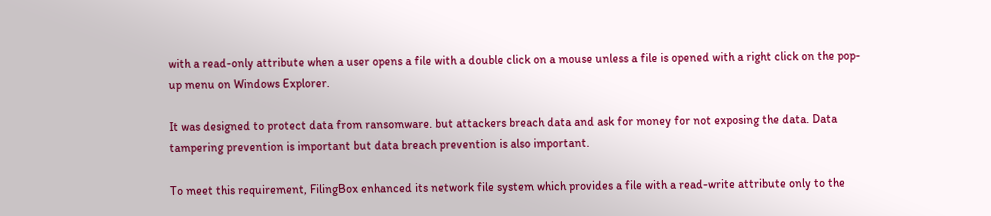with a read-only attribute when a user opens a file with a double click on a mouse unless a file is opened with a right click on the pop-up menu on Windows Explorer.

It was designed to protect data from ransomware. but attackers breach data and ask for money for not exposing the data. Data tampering prevention is important but data breach prevention is also important.

To meet this requirement, FilingBox enhanced its network file system which provides a file with a read-write attribute only to the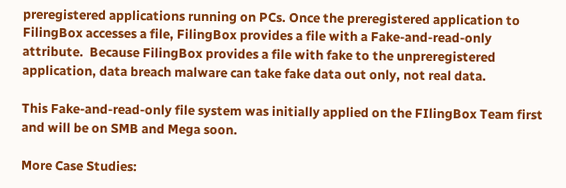preregistered applications running on PCs. Once the preregistered application to FilingBox accesses a file, FilingBox provides a file with a Fake-and-read-only attribute.  Because FilingBox provides a file with fake to the unpreregistered application, data breach malware can take fake data out only, not real data.

This Fake-and-read-only file system was initially applied on the FIlingBox Team first and will be on SMB and Mega soon.

More Case Studies: